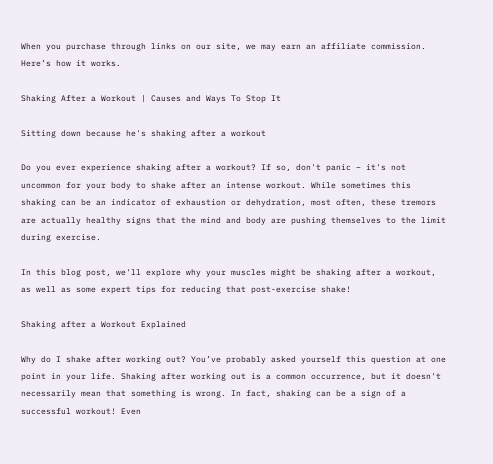When you purchase through links on our site, we may earn an affiliate commission. Here’s how it works.

Shaking After a Workout | Causes and Ways To Stop It

Sitting down because he's shaking after a workout

Do you ever experience shaking after a workout? If so, don't panic – it's not uncommon for your body to shake after an intense workout. While sometimes this shaking can be an indicator of exhaustion or dehydration, most often, these tremors are actually healthy signs that the mind and body are pushing themselves to the limit during exercise.

In this blog post, we'll explore why your muscles might be shaking after a workout, as well as some expert tips for reducing that post-exercise shake!

Shaking after a Workout Explained

Why do I shake after working out? You’ve probably asked yourself this question at one point in your life. Shaking after working out is a common occurrence, but it doesn't necessarily mean that something is wrong. In fact, shaking can be a sign of a successful workout! Even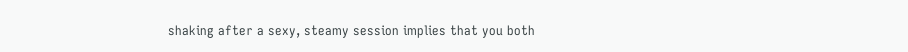shaking after a sexy, steamy session implies that you both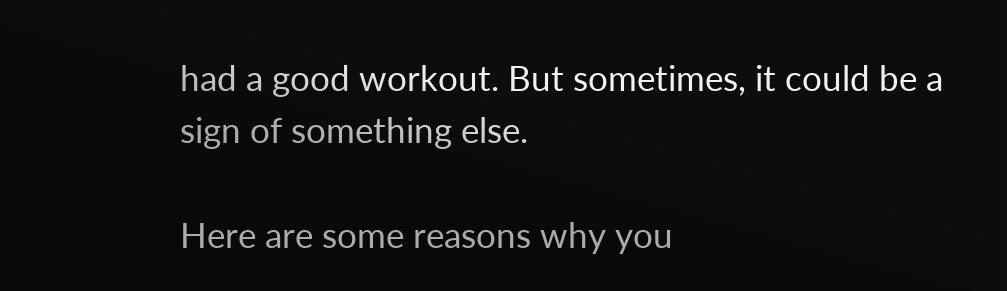had a good workout. But sometimes, it could be a sign of something else.

Here are some reasons why you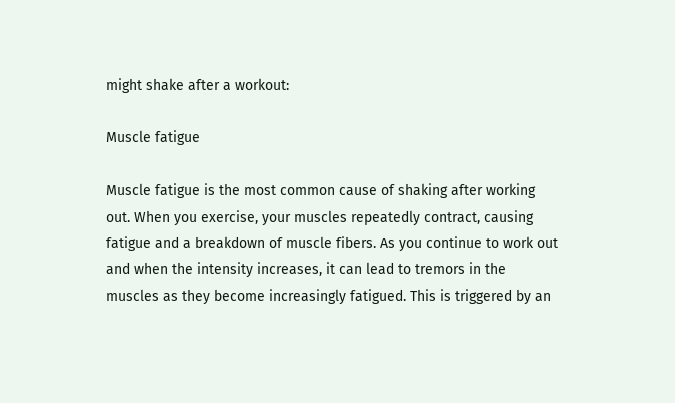might shake after a workout:

Muscle fatigue

Muscle fatigue is the most common cause of shaking after working out. When you exercise, your muscles repeatedly contract, causing fatigue and a breakdown of muscle fibers. As you continue to work out and when the intensity increases, it can lead to tremors in the muscles as they become increasingly fatigued. This is triggered by an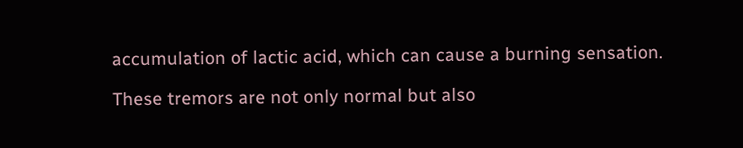accumulation of lactic acid, which can cause a burning sensation.

These tremors are not only normal but also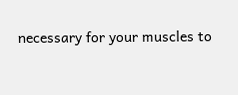necessary for your muscles to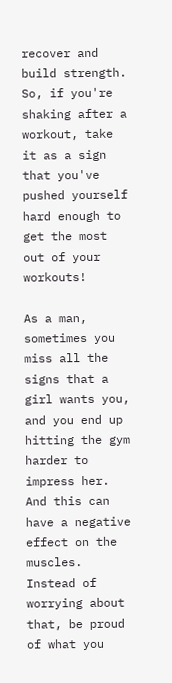recover and build strength. So, if you're shaking after a workout, take it as a sign that you've pushed yourself hard enough to get the most out of your workouts!

As a man, sometimes you miss all the signs that a girl wants you, and you end up hitting the gym harder to impress her. And this can have a negative effect on the muscles. Instead of worrying about that, be proud of what you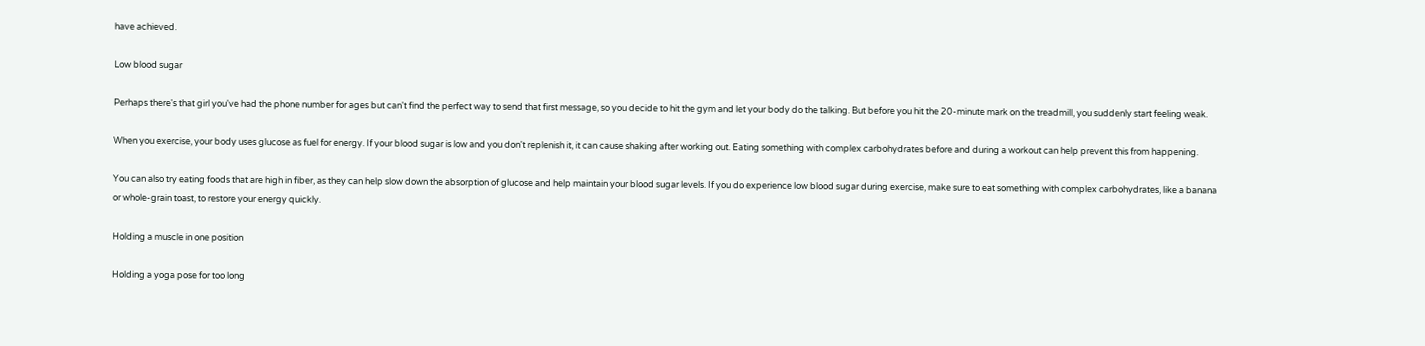have achieved.

Low blood sugar

Perhaps there's that girl you've had the phone number for ages but can't find the perfect way to send that first message, so you decide to hit the gym and let your body do the talking. But before you hit the 20-minute mark on the treadmill, you suddenly start feeling weak.

When you exercise, your body uses glucose as fuel for energy. If your blood sugar is low and you don't replenish it, it can cause shaking after working out. Eating something with complex carbohydrates before and during a workout can help prevent this from happening.

You can also try eating foods that are high in fiber, as they can help slow down the absorption of glucose and help maintain your blood sugar levels. If you do experience low blood sugar during exercise, make sure to eat something with complex carbohydrates, like a banana or whole-grain toast, to restore your energy quickly.

Holding a muscle in one position

Holding a yoga pose for too long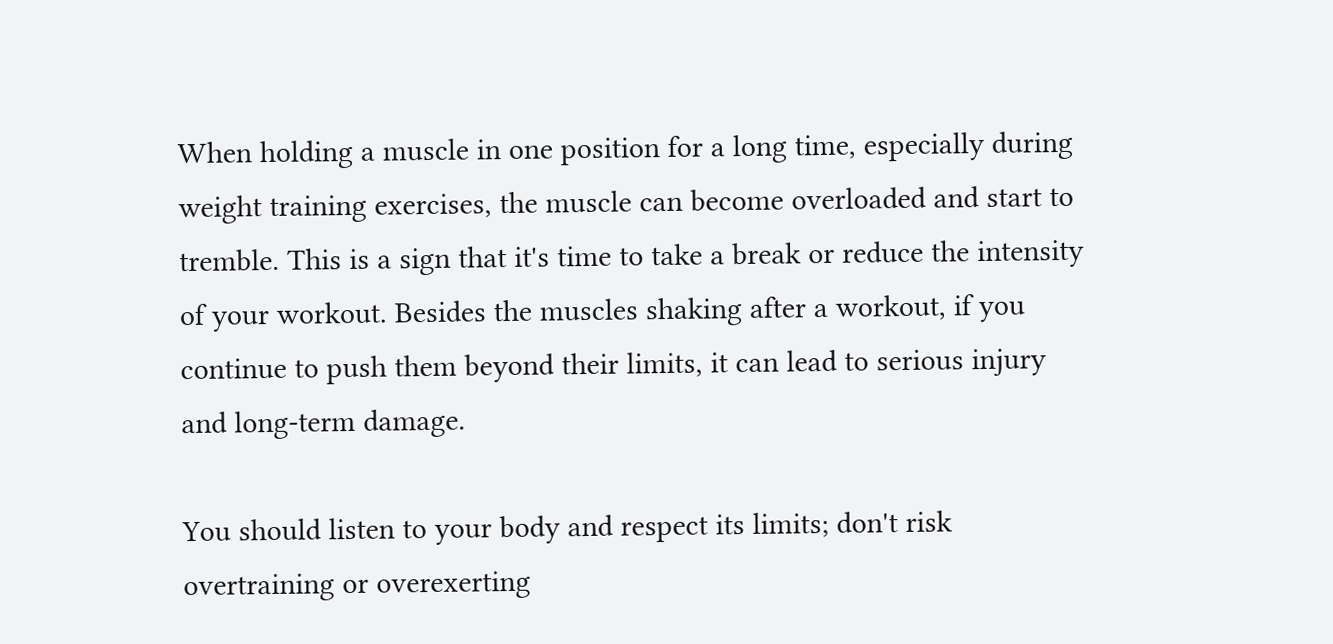When holding a muscle in one position for a long time, especially during weight training exercises, the muscle can become overloaded and start to tremble. This is a sign that it's time to take a break or reduce the intensity of your workout. Besides the muscles shaking after a workout, if you continue to push them beyond their limits, it can lead to serious injury and long-term damage.

You should listen to your body and respect its limits; don't risk overtraining or overexerting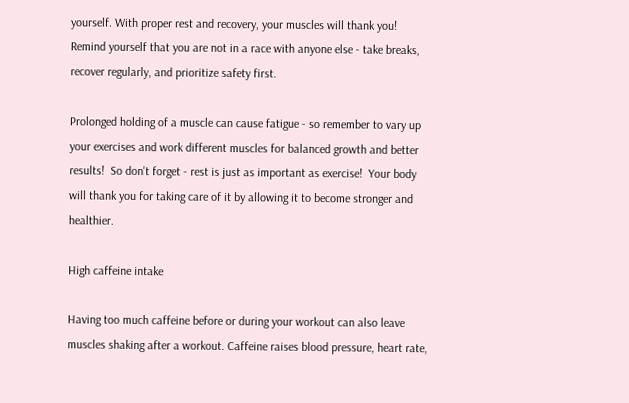yourself. With proper rest and recovery, your muscles will thank you!  Remind yourself that you are not in a race with anyone else - take breaks, recover regularly, and prioritize safety first.

Prolonged holding of a muscle can cause fatigue - so remember to vary up your exercises and work different muscles for balanced growth and better results!  So don't forget - rest is just as important as exercise!  Your body will thank you for taking care of it by allowing it to become stronger and healthier.

High caffeine intake

Having too much caffeine before or during your workout can also leave muscles shaking after a workout. Caffeine raises blood pressure, heart rate,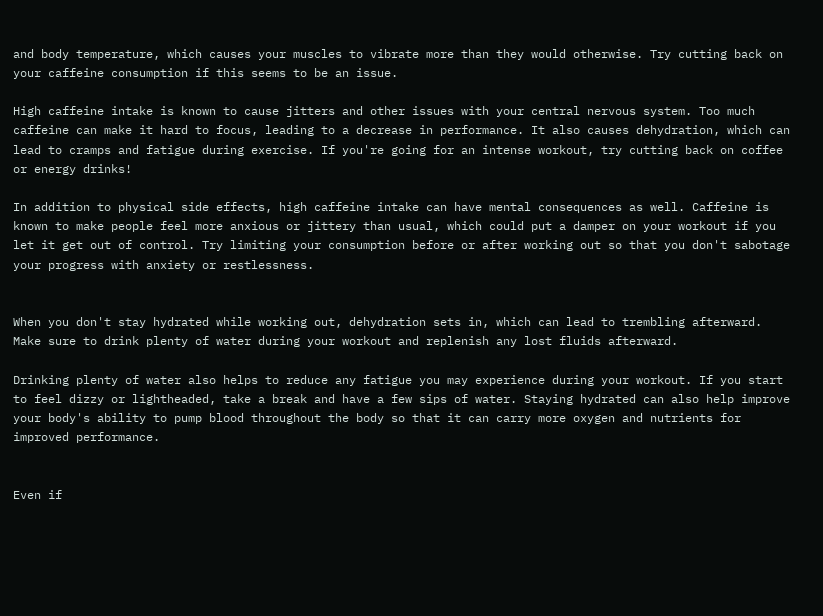and body temperature, which causes your muscles to vibrate more than they would otherwise. Try cutting back on your caffeine consumption if this seems to be an issue.

High caffeine intake is known to cause jitters and other issues with your central nervous system. Too much caffeine can make it hard to focus, leading to a decrease in performance. It also causes dehydration, which can lead to cramps and fatigue during exercise. If you're going for an intense workout, try cutting back on coffee or energy drinks!

In addition to physical side effects, high caffeine intake can have mental consequences as well. Caffeine is known to make people feel more anxious or jittery than usual, which could put a damper on your workout if you let it get out of control. Try limiting your consumption before or after working out so that you don't sabotage your progress with anxiety or restlessness.


When you don't stay hydrated while working out, dehydration sets in, which can lead to trembling afterward. Make sure to drink plenty of water during your workout and replenish any lost fluids afterward.

Drinking plenty of water also helps to reduce any fatigue you may experience during your workout. If you start to feel dizzy or lightheaded, take a break and have a few sips of water. Staying hydrated can also help improve your body's ability to pump blood throughout the body so that it can carry more oxygen and nutrients for improved performance.


Even if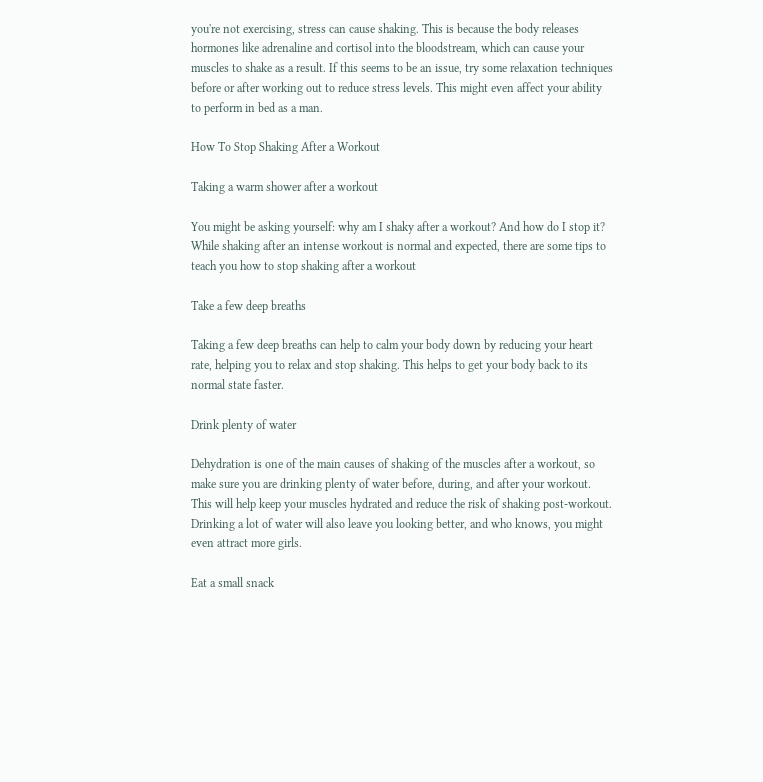you're not exercising, stress can cause shaking. This is because the body releases hormones like adrenaline and cortisol into the bloodstream, which can cause your muscles to shake as a result. If this seems to be an issue, try some relaxation techniques before or after working out to reduce stress levels. This might even affect your ability to perform in bed as a man.

How To Stop Shaking After a Workout

Taking a warm shower after a workout

You might be asking yourself: why am I shaky after a workout? And how do I stop it? While shaking after an intense workout is normal and expected, there are some tips to teach you how to stop shaking after a workout

Take a few deep breaths

Taking a few deep breaths can help to calm your body down by reducing your heart rate, helping you to relax and stop shaking. This helps to get your body back to its normal state faster.

Drink plenty of water

Dehydration is one of the main causes of shaking of the muscles after a workout, so make sure you are drinking plenty of water before, during, and after your workout. This will help keep your muscles hydrated and reduce the risk of shaking post-workout. Drinking a lot of water will also leave you looking better, and who knows, you might even attract more girls.

Eat a small snack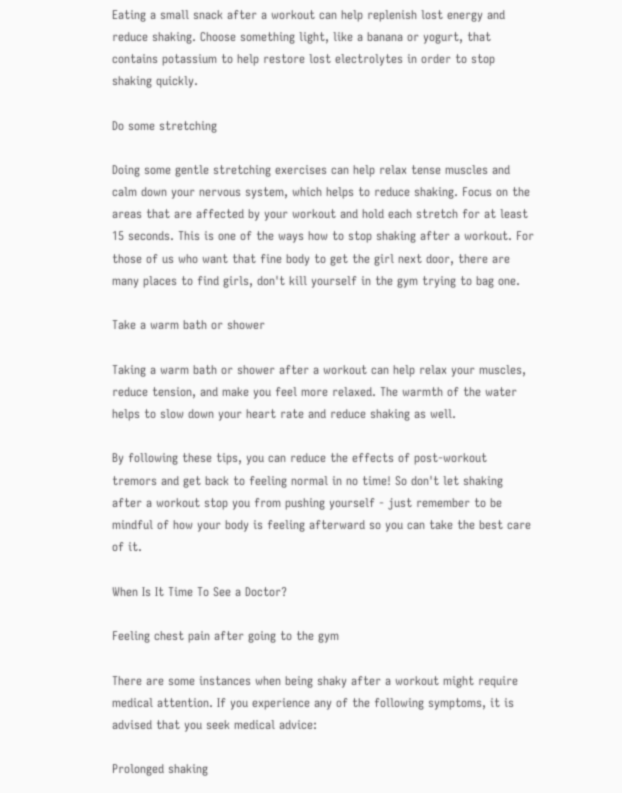Eating a small snack after a workout can help replenish lost energy and reduce shaking. Choose something light, like a banana or yogurt, that contains potassium to help restore lost electrolytes in order to stop shaking quickly.

Do some stretching

Doing some gentle stretching exercises can help relax tense muscles and calm down your nervous system, which helps to reduce shaking. Focus on the areas that are affected by your workout and hold each stretch for at least 15 seconds. This is one of the ways how to stop shaking after a workout. For those of us who want that fine body to get the girl next door, there are many places to find girls, don't kill yourself in the gym trying to bag one.

Take a warm bath or shower

Taking a warm bath or shower after a workout can help relax your muscles, reduce tension, and make you feel more relaxed. The warmth of the water helps to slow down your heart rate and reduce shaking as well.

By following these tips, you can reduce the effects of post-workout tremors and get back to feeling normal in no time! So don't let shaking after a workout stop you from pushing yourself - just remember to be mindful of how your body is feeling afterward so you can take the best care of it.

When Is It Time To See a Doctor?

Feeling chest pain after going to the gym

There are some instances when being shaky after a workout might require medical attention. If you experience any of the following symptoms, it is advised that you seek medical advice:

Prolonged shaking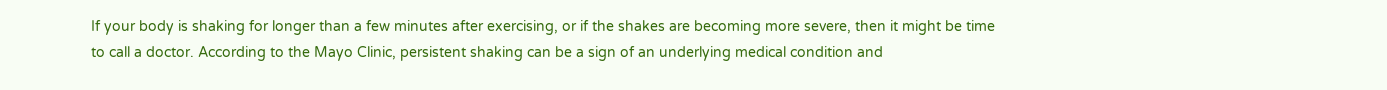If your body is shaking for longer than a few minutes after exercising, or if the shakes are becoming more severe, then it might be time to call a doctor. According to the Mayo Clinic, persistent shaking can be a sign of an underlying medical condition and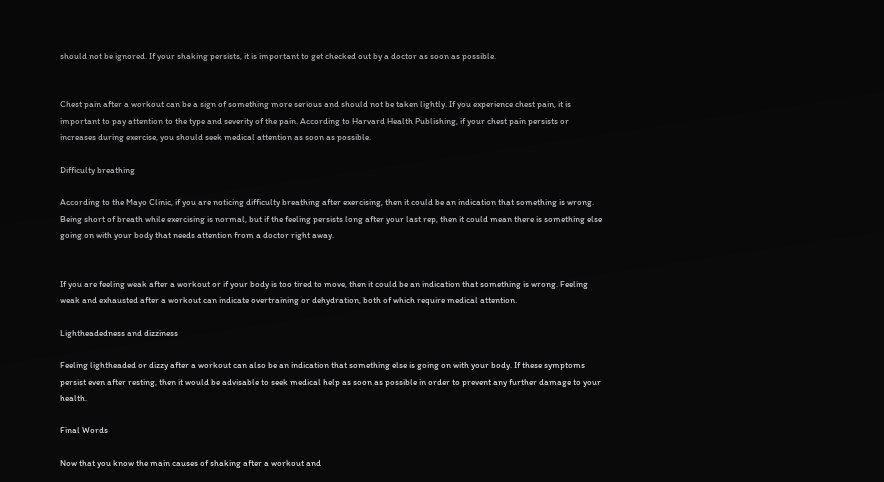should not be ignored. If your shaking persists, it is important to get checked out by a doctor as soon as possible.


Chest pain after a workout can be a sign of something more serious and should not be taken lightly. If you experience chest pain, it is important to pay attention to the type and severity of the pain. According to Harvard Health Publishing, if your chest pain persists or increases during exercise, you should seek medical attention as soon as possible.

Difficulty breathing

According to the Mayo Clinic, if you are noticing difficulty breathing after exercising, then it could be an indication that something is wrong. Being short of breath while exercising is normal, but if the feeling persists long after your last rep, then it could mean there is something else going on with your body that needs attention from a doctor right away.


If you are feeling weak after a workout or if your body is too tired to move, then it could be an indication that something is wrong. Feeling weak and exhausted after a workout can indicate overtraining or dehydration, both of which require medical attention.

Lightheadedness and dizziness

Feeling lightheaded or dizzy after a workout can also be an indication that something else is going on with your body. If these symptoms persist even after resting, then it would be advisable to seek medical help as soon as possible in order to prevent any further damage to your health.

Final Words

Now that you know the main causes of shaking after a workout and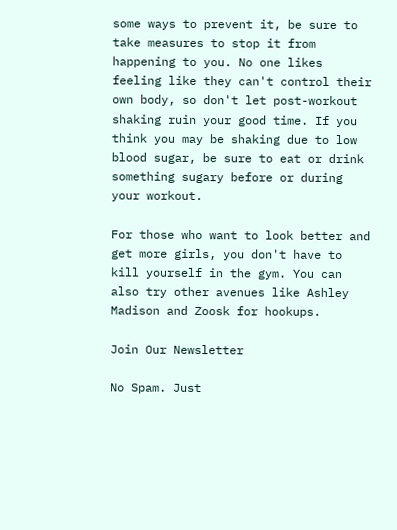some ways to prevent it, be sure to take measures to stop it from happening to you. No one likes feeling like they can't control their own body, so don't let post-workout shaking ruin your good time. If you think you may be shaking due to low blood sugar, be sure to eat or drink something sugary before or during your workout.

For those who want to look better and get more girls, you don't have to kill yourself in the gym. You can also try other avenues like Ashley Madison and Zoosk for hookups.

Join Our Newsletter

No Spam. Just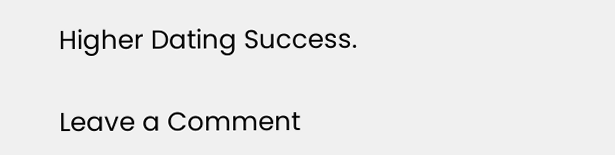Higher Dating Success.

Leave a Comment